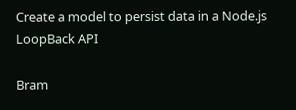Create a model to persist data in a Node.js LoopBack API

Bram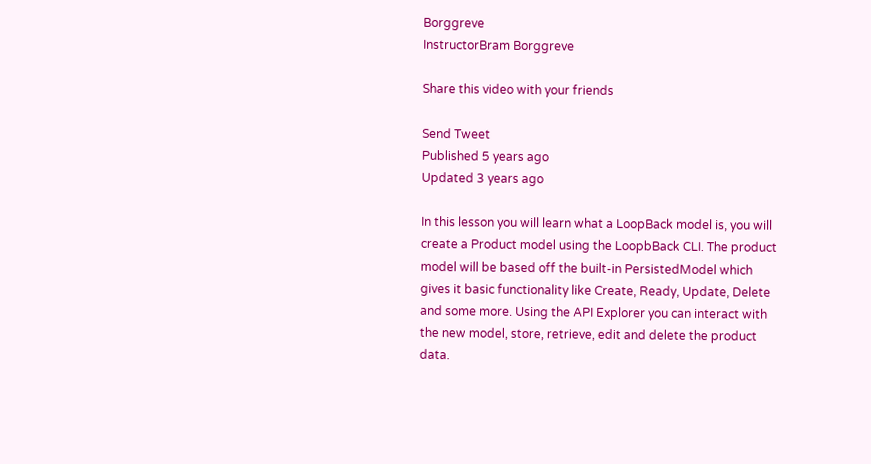Borggreve
InstructorBram Borggreve

Share this video with your friends

Send Tweet
Published 5 years ago
Updated 3 years ago

In this lesson you will learn what a LoopBack model is, you will create a Product model using the LoopbBack CLI. The product model will be based off the built-in PersistedModel which gives it basic functionality like Create, Ready, Update, Delete and some more. Using the API Explorer you can interact with the new model, store, retrieve, edit and delete the product data.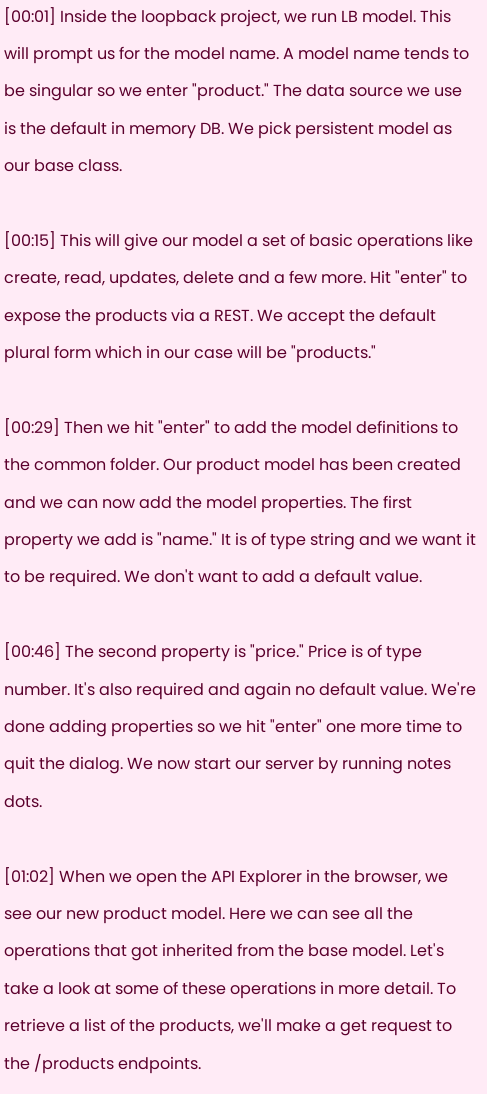[00:01] Inside the loopback project, we run LB model. This will prompt us for the model name. A model name tends to be singular so we enter "product." The data source we use is the default in memory DB. We pick persistent model as our base class.

[00:15] This will give our model a set of basic operations like create, read, updates, delete and a few more. Hit "enter" to expose the products via a REST. We accept the default plural form which in our case will be "products."

[00:29] Then we hit "enter" to add the model definitions to the common folder. Our product model has been created and we can now add the model properties. The first property we add is "name." It is of type string and we want it to be required. We don't want to add a default value.

[00:46] The second property is "price." Price is of type number. It's also required and again no default value. We're done adding properties so we hit "enter" one more time to quit the dialog. We now start our server by running notes dots.

[01:02] When we open the API Explorer in the browser, we see our new product model. Here we can see all the operations that got inherited from the base model. Let's take a look at some of these operations in more detail. To retrieve a list of the products, we'll make a get request to the /products endpoints.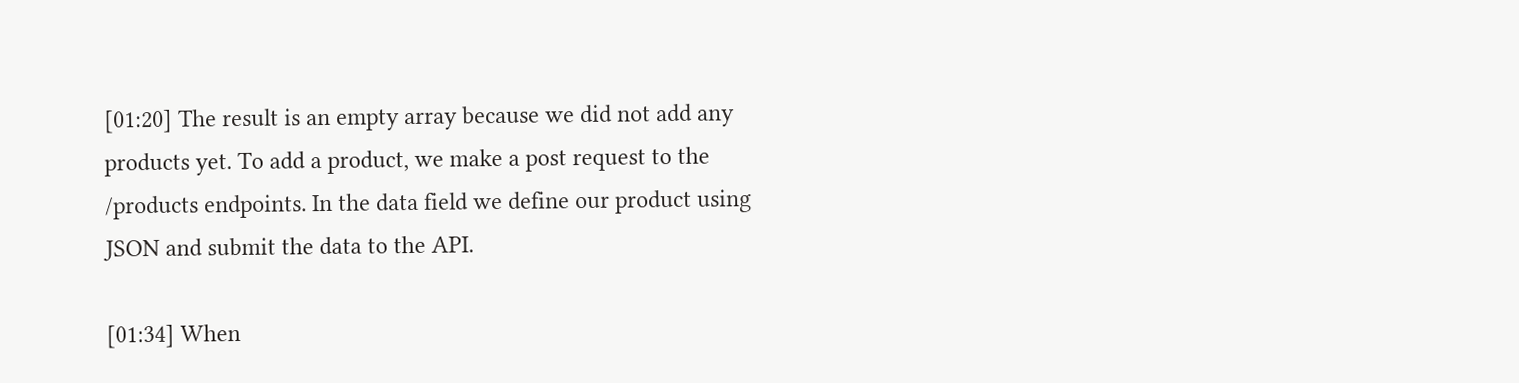[01:20] The result is an empty array because we did not add any products yet. To add a product, we make a post request to the /products endpoints. In the data field we define our product using JSON and submit the data to the API.

[01:34] When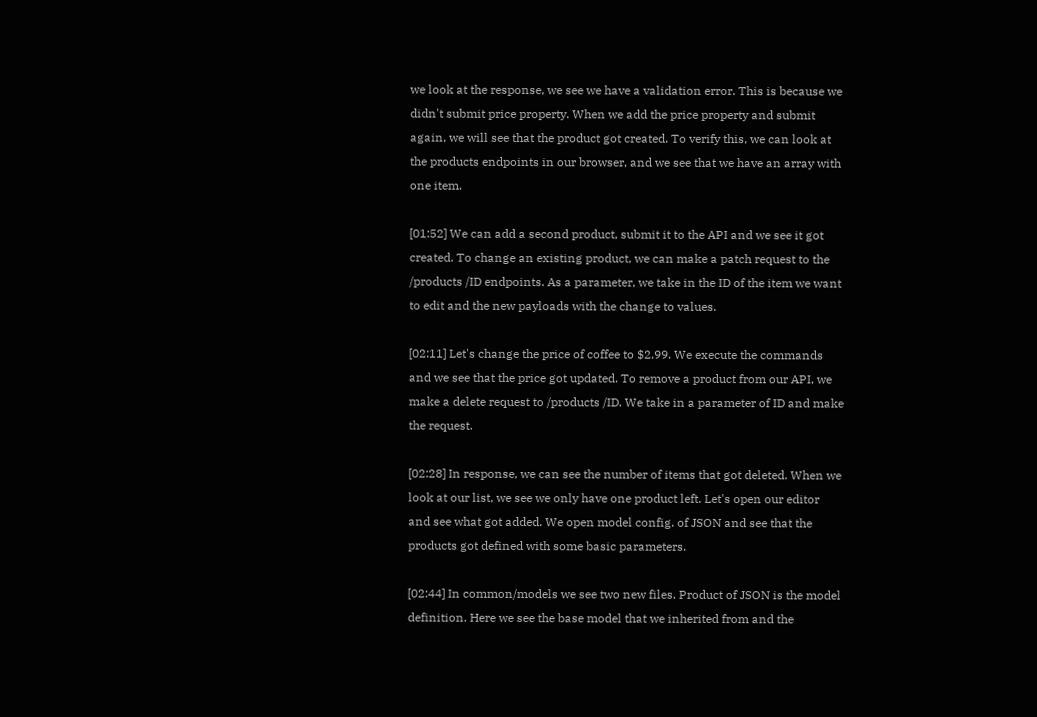we look at the response, we see we have a validation error. This is because we didn't submit price property. When we add the price property and submit again, we will see that the product got created. To verify this, we can look at the products endpoints in our browser, and we see that we have an array with one item.

[01:52] We can add a second product, submit it to the API and we see it got created. To change an existing product, we can make a patch request to the /products /ID endpoints. As a parameter, we take in the ID of the item we want to edit and the new payloads with the change to values.

[02:11] Let's change the price of coffee to $2.99. We execute the commands and we see that the price got updated. To remove a product from our API, we make a delete request to /products /ID. We take in a parameter of ID and make the request.

[02:28] In response, we can see the number of items that got deleted. When we look at our list, we see we only have one product left. Let's open our editor and see what got added. We open model config. of JSON and see that the products got defined with some basic parameters.

[02:44] In common/models we see two new files. Product of JSON is the model definition. Here we see the base model that we inherited from and the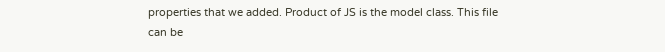properties that we added. Product of JS is the model class. This file can be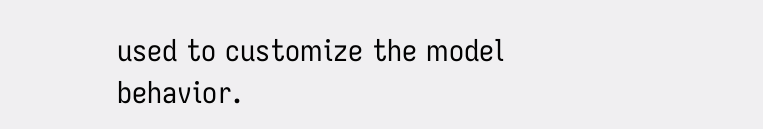used to customize the model behavior.